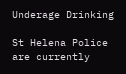Underage Drinking

St Helena Police are currently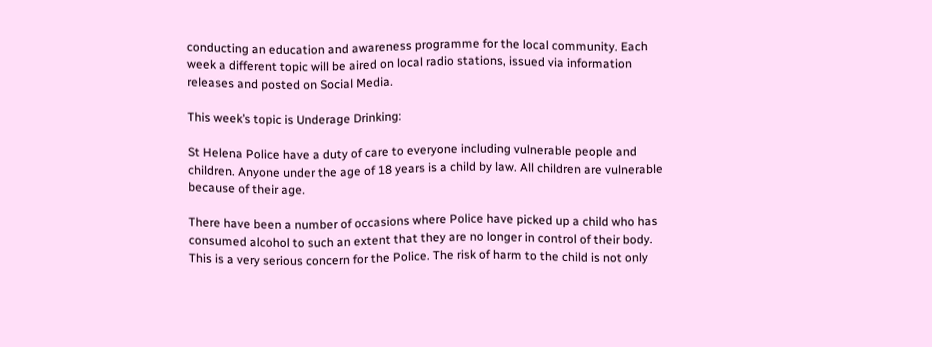conducting an education and awareness programme for the local community. Each week a different topic will be aired on local radio stations, issued via information releases and posted on Social Media.

This week’s topic is Underage Drinking:

St Helena Police have a duty of care to everyone including vulnerable people and children. Anyone under the age of 18 years is a child by law. All children are vulnerable because of their age.

There have been a number of occasions where Police have picked up a child who has consumed alcohol to such an extent that they are no longer in control of their body. This is a very serious concern for the Police. The risk of harm to the child is not only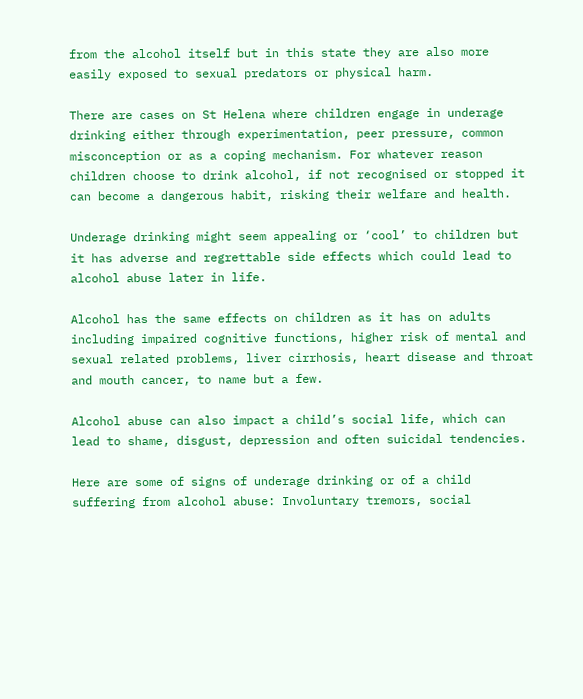from the alcohol itself but in this state they are also more easily exposed to sexual predators or physical harm.

There are cases on St Helena where children engage in underage drinking either through experimentation, peer pressure, common misconception or as a coping mechanism. For whatever reason children choose to drink alcohol, if not recognised or stopped it can become a dangerous habit, risking their welfare and health.

Underage drinking might seem appealing or ‘cool’ to children but it has adverse and regrettable side effects which could lead to alcohol abuse later in life.

Alcohol has the same effects on children as it has on adults including impaired cognitive functions, higher risk of mental and sexual related problems, liver cirrhosis, heart disease and throat and mouth cancer, to name but a few.

Alcohol abuse can also impact a child’s social life, which can lead to shame, disgust, depression and often suicidal tendencies.

Here are some of signs of underage drinking or of a child suffering from alcohol abuse: Involuntary tremors, social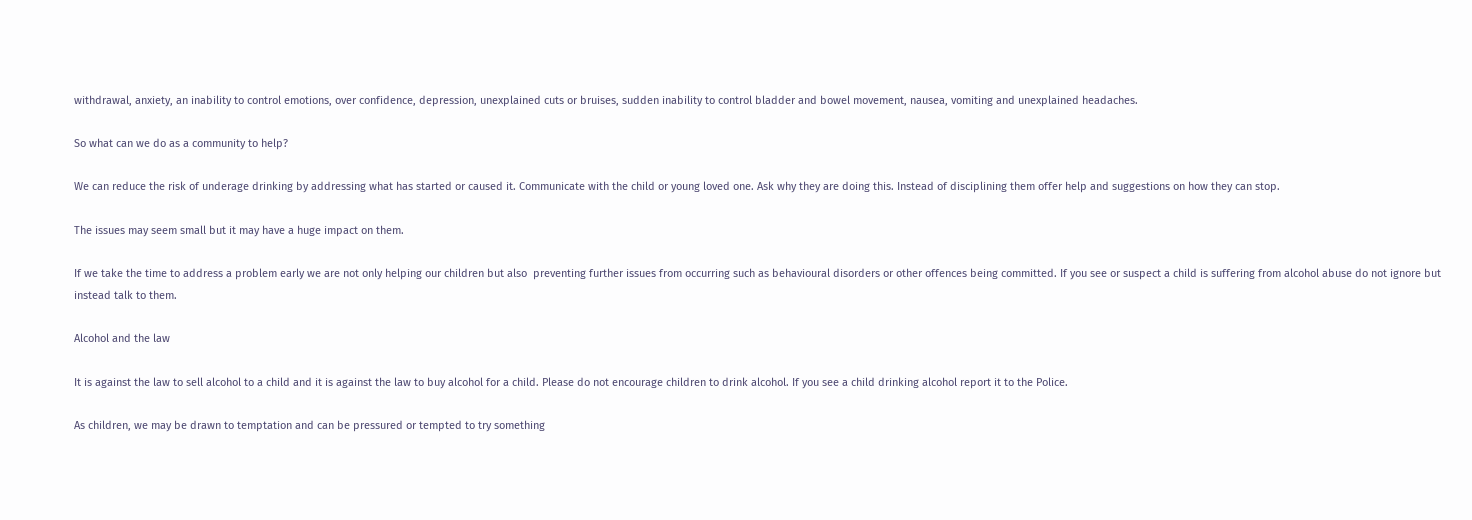withdrawal, anxiety, an inability to control emotions, over confidence, depression, unexplained cuts or bruises, sudden inability to control bladder and bowel movement, nausea, vomiting and unexplained headaches.

So what can we do as a community to help?

We can reduce the risk of underage drinking by addressing what has started or caused it. Communicate with the child or young loved one. Ask why they are doing this. Instead of disciplining them offer help and suggestions on how they can stop.

The issues may seem small but it may have a huge impact on them.

If we take the time to address a problem early we are not only helping our children but also  preventing further issues from occurring such as behavioural disorders or other offences being committed. If you see or suspect a child is suffering from alcohol abuse do not ignore but instead talk to them.

Alcohol and the law

It is against the law to sell alcohol to a child and it is against the law to buy alcohol for a child. Please do not encourage children to drink alcohol. If you see a child drinking alcohol report it to the Police.

As children, we may be drawn to temptation and can be pressured or tempted to try something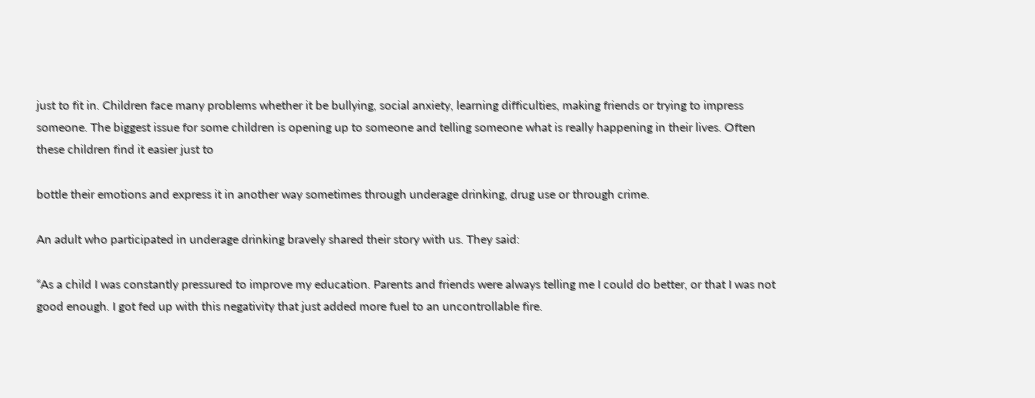just to fit in. Children face many problems whether it be bullying, social anxiety, learning difficulties, making friends or trying to impress someone. The biggest issue for some children is opening up to someone and telling someone what is really happening in their lives. Often these children find it easier just to

bottle their emotions and express it in another way sometimes through underage drinking, drug use or through crime.

An adult who participated in underage drinking bravely shared their story with us. They said:

“As a child I was constantly pressured to improve my education. Parents and friends were always telling me I could do better, or that I was not good enough. I got fed up with this negativity that just added more fuel to an uncontrollable fire.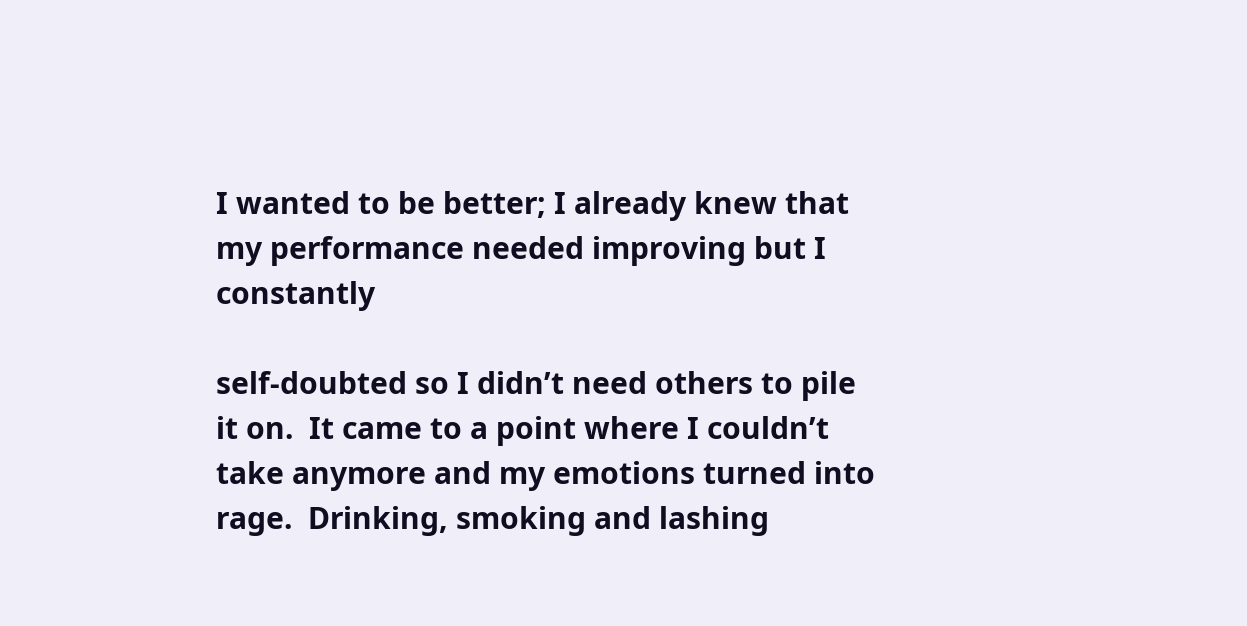I wanted to be better; I already knew that my performance needed improving but I constantly

self-doubted so I didn’t need others to pile it on.  It came to a point where I couldn’t take anymore and my emotions turned into rage.  Drinking, smoking and lashing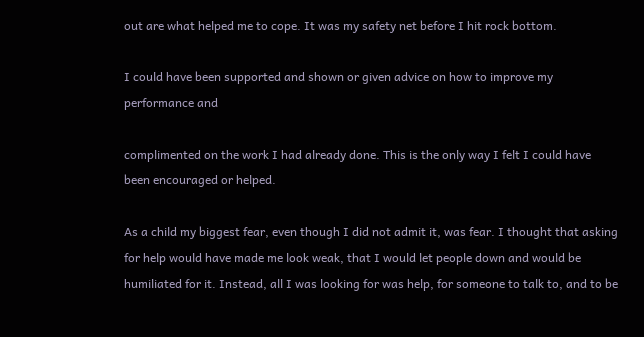out are what helped me to cope. It was my safety net before I hit rock bottom.

I could have been supported and shown or given advice on how to improve my performance and

complimented on the work I had already done. This is the only way I felt I could have been encouraged or helped.

As a child my biggest fear, even though I did not admit it, was fear. I thought that asking for help would have made me look weak, that I would let people down and would be humiliated for it. Instead, all I was looking for was help, for someone to talk to, and to be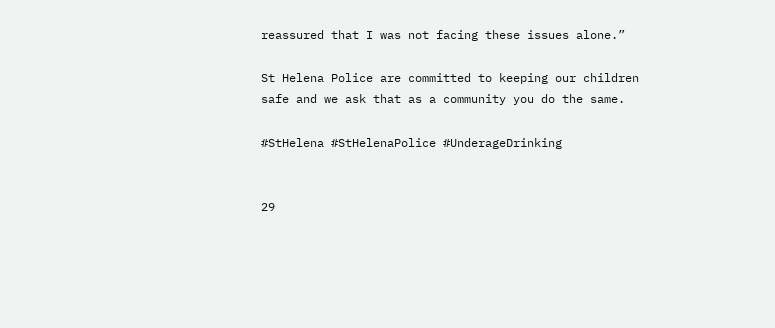reassured that I was not facing these issues alone.”

St Helena Police are committed to keeping our children safe and we ask that as a community you do the same.

#StHelena #StHelenaPolice #UnderageDrinking


29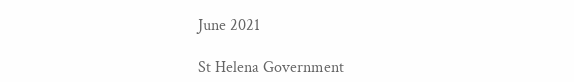June 2021

St Helena Government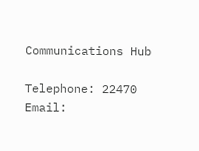Communications Hub

Telephone: 22470
Email: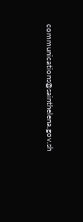communications@sainthelena.gov.sh